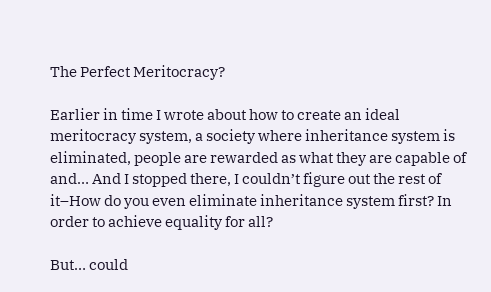The Perfect Meritocracy?

Earlier in time I wrote about how to create an ideal meritocracy system, a society where inheritance system is eliminated, people are rewarded as what they are capable of and… And I stopped there, I couldn’t figure out the rest of it–How do you even eliminate inheritance system first? In order to achieve equality for all?

But… could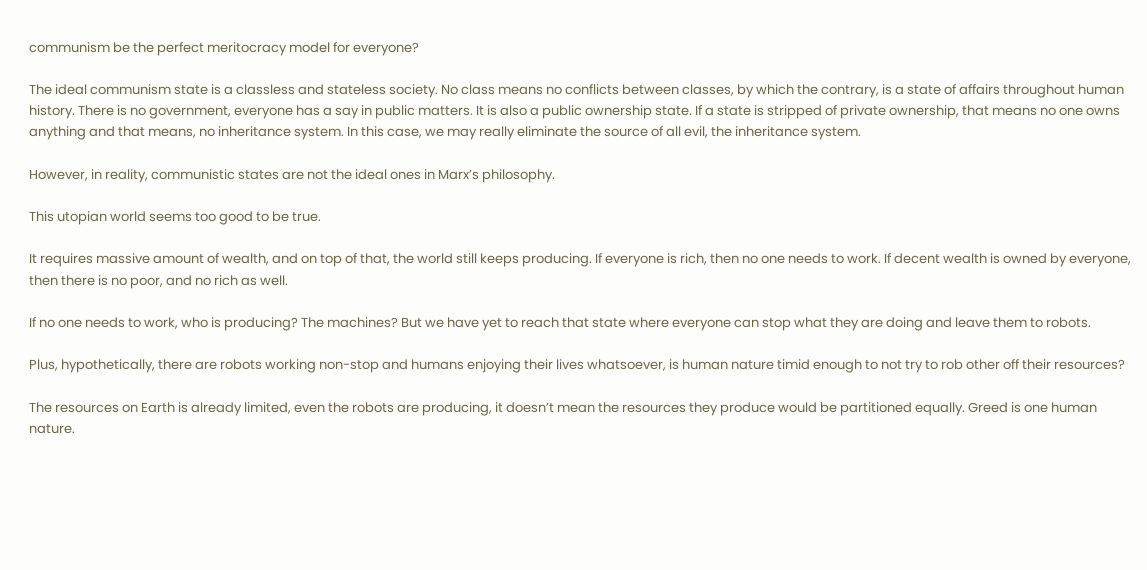communism be the perfect meritocracy model for everyone?

The ideal communism state is a classless and stateless society. No class means no conflicts between classes, by which the contrary, is a state of affairs throughout human history. There is no government, everyone has a say in public matters. It is also a public ownership state. If a state is stripped of private ownership, that means no one owns anything and that means, no inheritance system. In this case, we may really eliminate the source of all evil, the inheritance system.

However, in reality, communistic states are not the ideal ones in Marx’s philosophy.

This utopian world seems too good to be true.

It requires massive amount of wealth, and on top of that, the world still keeps producing. If everyone is rich, then no one needs to work. If decent wealth is owned by everyone, then there is no poor, and no rich as well.

If no one needs to work, who is producing? The machines? But we have yet to reach that state where everyone can stop what they are doing and leave them to robots.

Plus, hypothetically, there are robots working non-stop and humans enjoying their lives whatsoever, is human nature timid enough to not try to rob other off their resources?

The resources on Earth is already limited, even the robots are producing, it doesn’t mean the resources they produce would be partitioned equally. Greed is one human nature.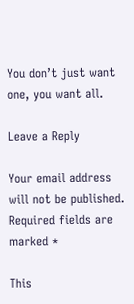You don’t just want one, you want all.

Leave a Reply

Your email address will not be published. Required fields are marked *

This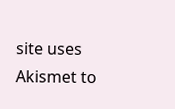site uses Akismet to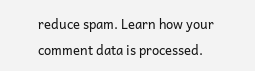reduce spam. Learn how your comment data is processed.